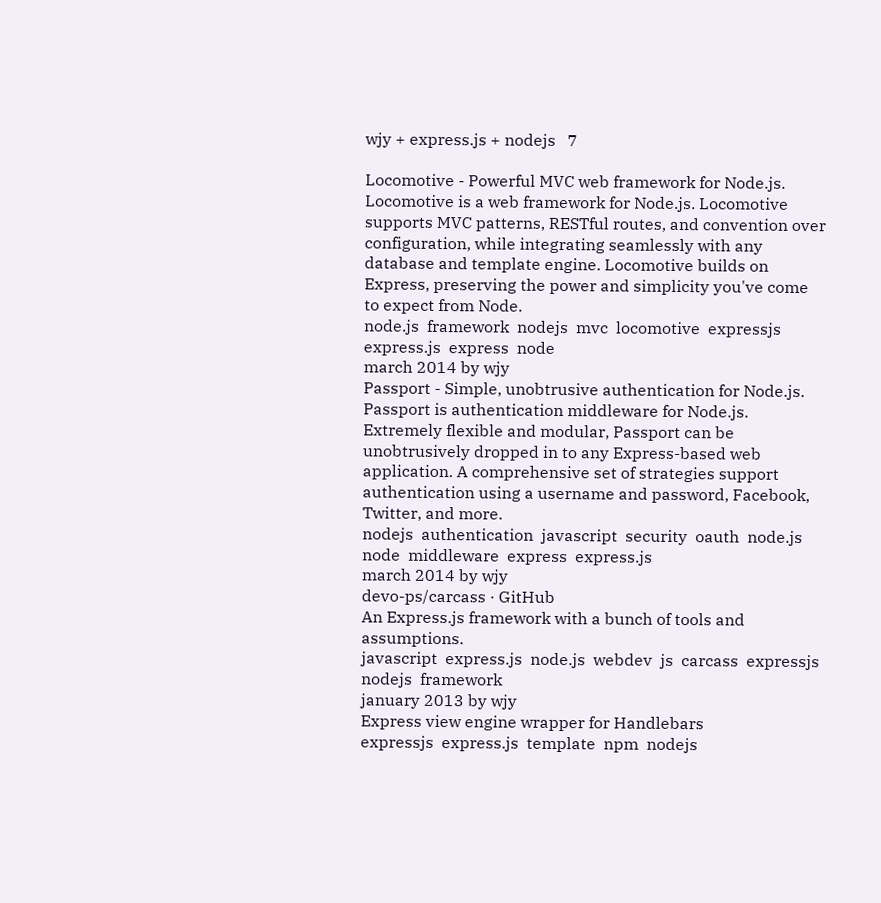wjy + express.js + nodejs   7

Locomotive - Powerful MVC web framework for Node.js.
Locomotive is a web framework for Node.js. Locomotive supports MVC patterns, RESTful routes, and convention over configuration, while integrating seamlessly with any database and template engine. Locomotive builds on Express, preserving the power and simplicity you've come to expect from Node.
node.js  framework  nodejs  mvc  locomotive  expressjs  express.js  express  node
march 2014 by wjy
Passport - Simple, unobtrusive authentication for Node.js.
Passport is authentication middleware for Node.js. Extremely flexible and modular, Passport can be unobtrusively dropped in to any Express-based web application. A comprehensive set of strategies support authentication using a username and password, Facebook, Twitter, and more.
nodejs  authentication  javascript  security  oauth  node.js  node  middleware  express  express.js
march 2014 by wjy
devo-ps/carcass · GitHub
An Express.js framework with a bunch of tools and assumptions.
javascript  express.js  node.js  webdev  js  carcass  expressjs  nodejs  framework
january 2013 by wjy
Express view engine wrapper for Handlebars
expressjs  express.js  template  npm  nodejs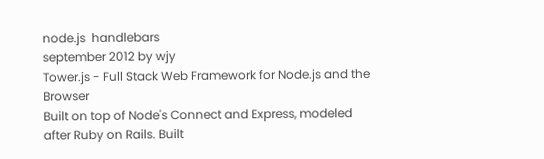node.js  handlebars
september 2012 by wjy
Tower.js - Full Stack Web Framework for Node.js and the Browser
Built on top of Node's Connect and Express, modeled after Ruby on Rails. Built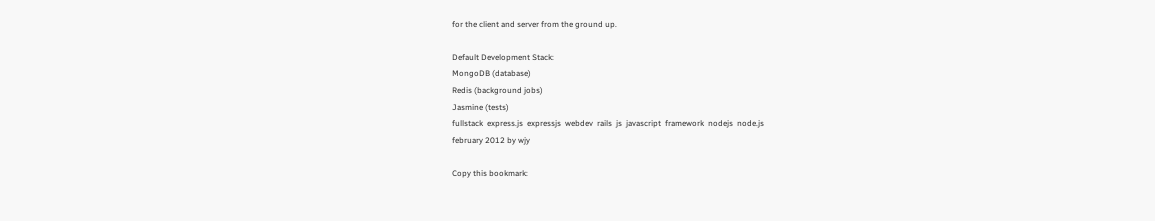for the client and server from the ground up.

Default Development Stack:
MongoDB (database)
Redis (background jobs)
Jasmine (tests)
fullstack  express.js  expressjs  webdev  rails  js  javascript  framework  nodejs  node.js
february 2012 by wjy

Copy this bookmark: